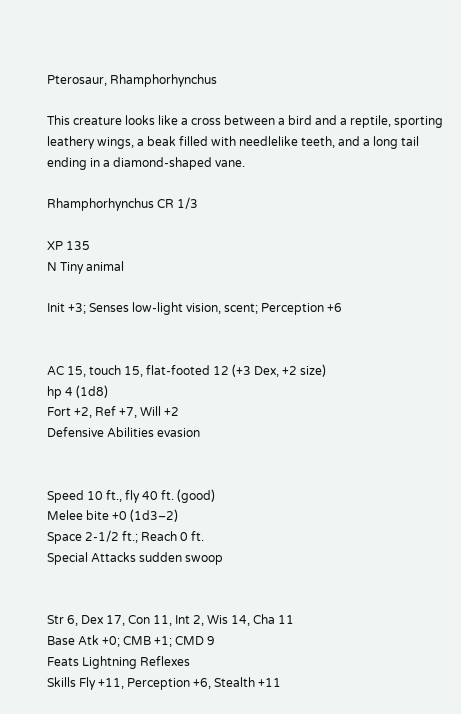Pterosaur, Rhamphorhynchus

This creature looks like a cross between a bird and a reptile, sporting leathery wings, a beak filled with needlelike teeth, and a long tail ending in a diamond-shaped vane.

Rhamphorhynchus CR 1/3

XP 135
N Tiny animal

Init +3; Senses low-light vision, scent; Perception +6


AC 15, touch 15, flat-footed 12 (+3 Dex, +2 size)
hp 4 (1d8)
Fort +2, Ref +7, Will +2
Defensive Abilities evasion


Speed 10 ft., fly 40 ft. (good)
Melee bite +0 (1d3–2)
Space 2-1/2 ft.; Reach 0 ft.
Special Attacks sudden swoop


Str 6, Dex 17, Con 11, Int 2, Wis 14, Cha 11
Base Atk +0; CMB +1; CMD 9
Feats Lightning Reflexes
Skills Fly +11, Perception +6, Stealth +11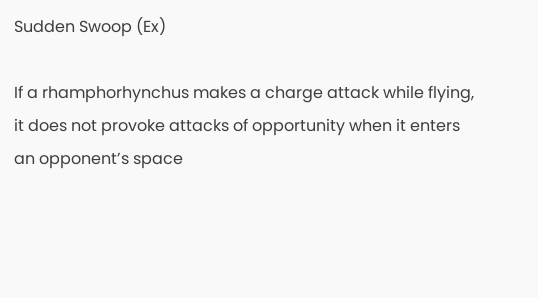Sudden Swoop (Ex)

If a rhamphorhynchus makes a charge attack while flying, it does not provoke attacks of opportunity when it enters an opponent’s space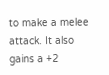to make a melee attack. It also gains a +2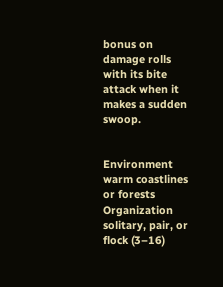bonus on damage rolls with its bite attack when it makes a sudden swoop.


Environment warm coastlines or forests
Organization solitary, pair, or flock (3–16)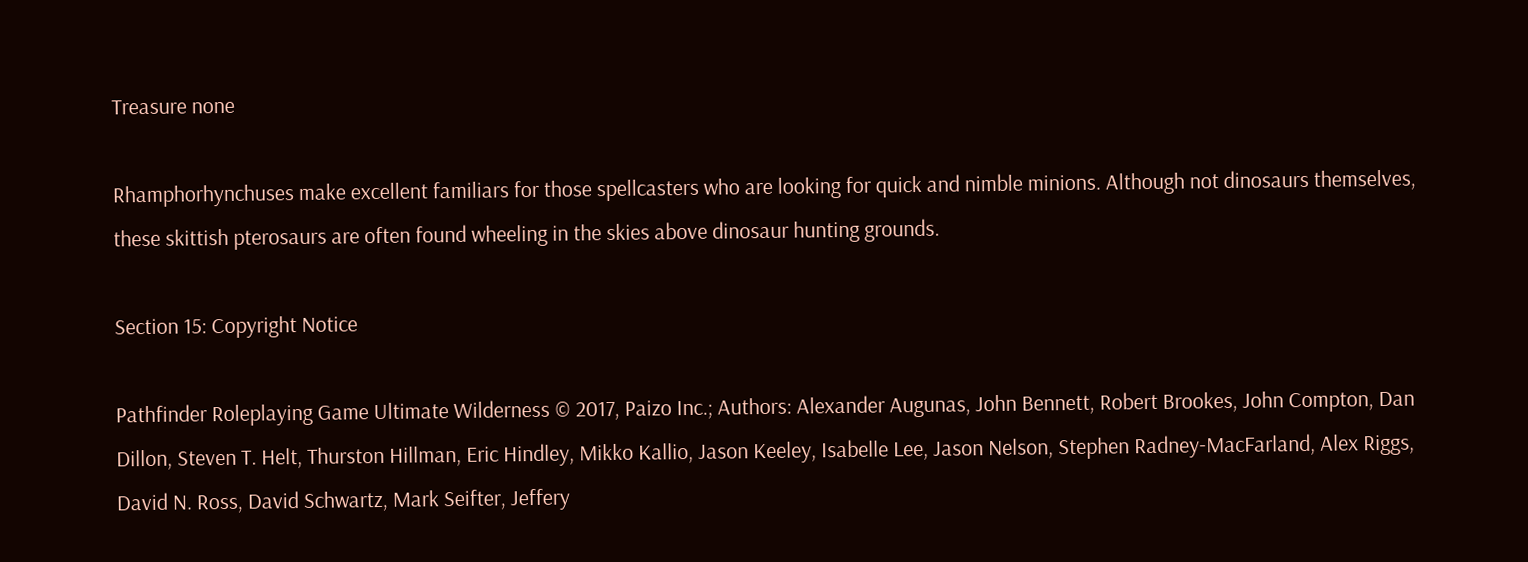Treasure none

Rhamphorhynchuses make excellent familiars for those spellcasters who are looking for quick and nimble minions. Although not dinosaurs themselves, these skittish pterosaurs are often found wheeling in the skies above dinosaur hunting grounds.

Section 15: Copyright Notice

Pathfinder Roleplaying Game Ultimate Wilderness © 2017, Paizo Inc.; Authors: Alexander Augunas, John Bennett, Robert Brookes, John Compton, Dan Dillon, Steven T. Helt, Thurston Hillman, Eric Hindley, Mikko Kallio, Jason Keeley, Isabelle Lee, Jason Nelson, Stephen Radney-MacFarland, Alex Riggs, David N. Ross, David Schwartz, Mark Seifter, Jeffery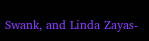Swank, and Linda Zayas-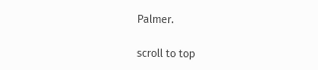Palmer.

scroll to top